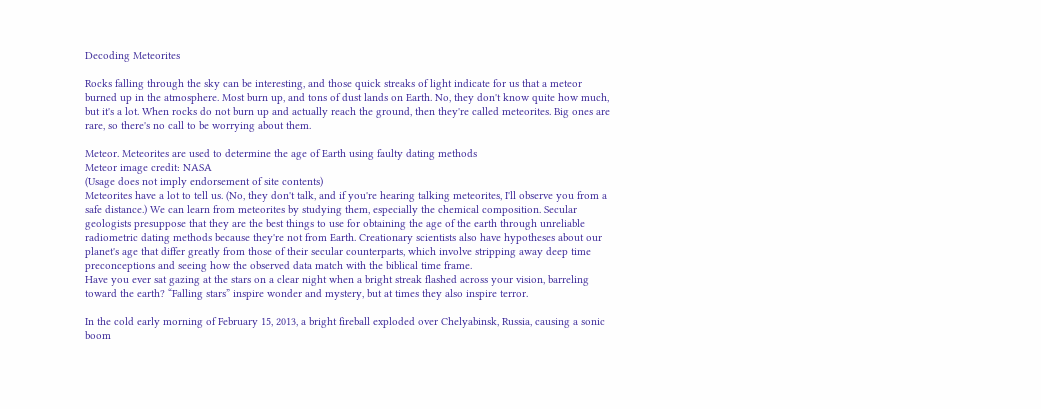Decoding Meteorites

Rocks falling through the sky can be interesting, and those quick streaks of light indicate for us that a meteor burned up in the atmosphere. Most burn up, and tons of dust lands on Earth. No, they don't know quite how much, but it's a lot. When rocks do not burn up and actually reach the ground, then they're called meteorites. Big ones are rare, so there's no call to be worrying about them.

Meteor. Meteorites are used to determine the age of Earth using faulty dating methods
Meteor image credit: NASA
(Usage does not imply endorsement of site contents)
Meteorites have a lot to tell us. (No, they don't talk, and if you're hearing talking meteorites, I'll observe you from a safe distance.) We can learn from meteorites by studying them, especially the chemical composition. Secular geologists presuppose that they are the best things to use for obtaining the age of the earth through unreliable radiometric dating methods because they're not from Earth. Creationary scientists also have hypotheses about our planet's age that differ greatly from those of their secular counterparts, which involve stripping away deep time preconceptions and seeing how the observed data match with the biblical time frame.
Have you ever sat gazing at the stars on a clear night when a bright streak flashed across your vision, barreling toward the earth? “Falling stars” inspire wonder and mystery, but at times they also inspire terror.

In the cold early morning of February 15, 2013, a bright fireball exploded over Chelyabinsk, Russia, causing a sonic boom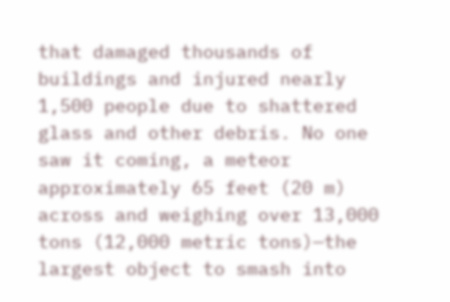that damaged thousands of buildings and injured nearly 1,500 people due to shattered glass and other debris. No one saw it coming, a meteor approximately 65 feet (20 m) across and weighing over 13,000 tons (12,000 metric tons)—the largest object to smash into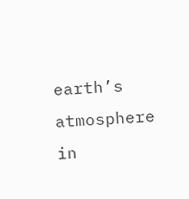earth’s atmosphere in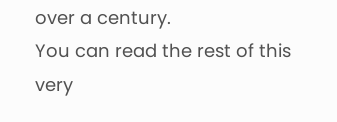over a century.
You can read the rest of this very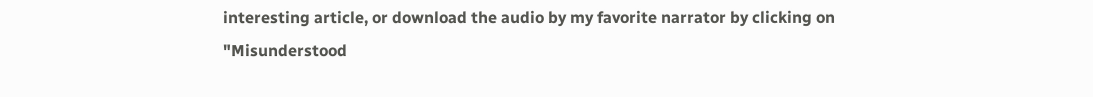interesting article, or download the audio by my favorite narrator by clicking on "Misunderstood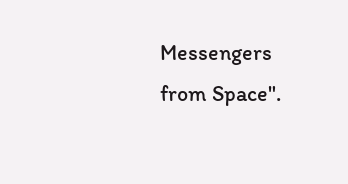Messengers from Space".